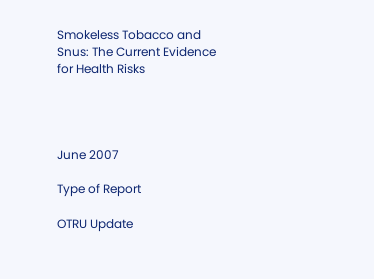Smokeless Tobacco and Snus: The Current Evidence for Health Risks




June 2007

Type of Report

OTRU Update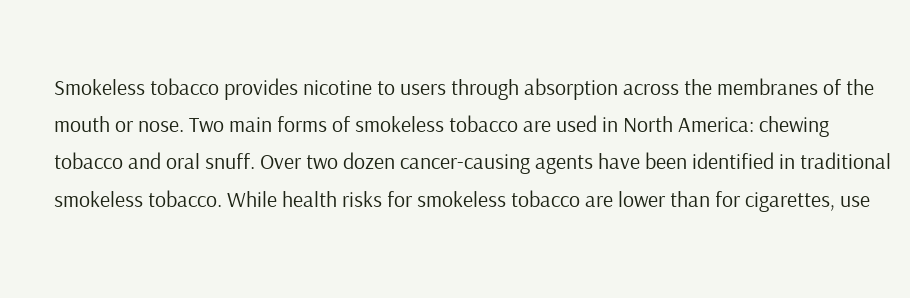Smokeless tobacco provides nicotine to users through absorption across the membranes of the mouth or nose. Two main forms of smokeless tobacco are used in North America: chewing tobacco and oral snuff. Over two dozen cancer-causing agents have been identified in traditional smokeless tobacco. While health risks for smokeless tobacco are lower than for cigarettes, use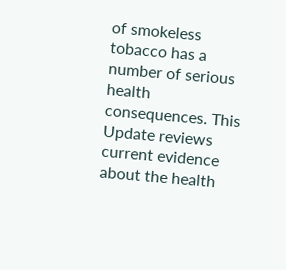of smokeless tobacco has a number of serious health consequences. This Update reviews current evidence about the health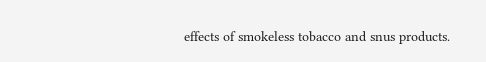effects of smokeless tobacco and snus products.